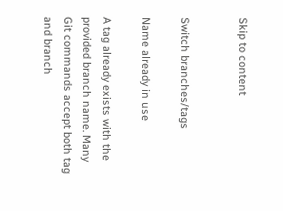Skip to content


Switch branches/tags

Name already in use

A tag already exists with the provided branch name. Many Git commands accept both tag and branch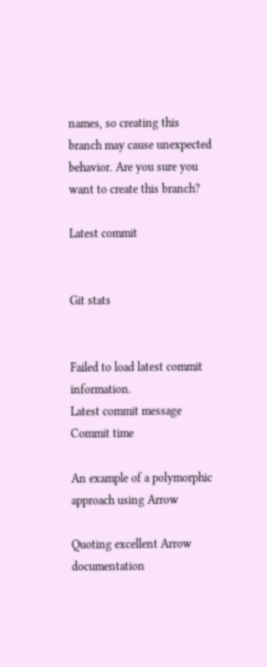names, so creating this branch may cause unexpected behavior. Are you sure you want to create this branch?

Latest commit


Git stats


Failed to load latest commit information.
Latest commit message
Commit time

An example of a polymorphic approach using Arrow

Quoting excellent Arrow documentation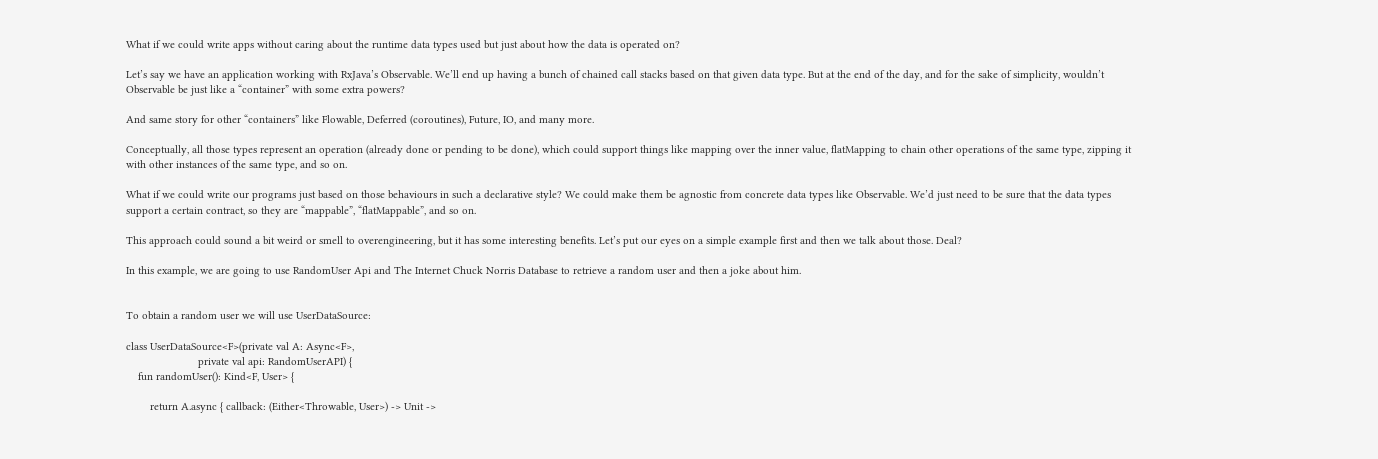What if we could write apps without caring about the runtime data types used but just about how the data is operated on?

Let’s say we have an application working with RxJava’s Observable. We’ll end up having a bunch of chained call stacks based on that given data type. But at the end of the day, and for the sake of simplicity, wouldn’t Observable be just like a “container” with some extra powers?

And same story for other “containers” like Flowable, Deferred (coroutines), Future, IO, and many more.

Conceptually, all those types represent an operation (already done or pending to be done), which could support things like mapping over the inner value, flatMapping to chain other operations of the same type, zipping it with other instances of the same type, and so on.

What if we could write our programs just based on those behaviours in such a declarative style? We could make them be agnostic from concrete data types like Observable. We’d just need to be sure that the data types support a certain contract, so they are “mappable”, “flatMappable”, and so on.

This approach could sound a bit weird or smell to overengineering, but it has some interesting benefits. Let’s put our eyes on a simple example first and then we talk about those. Deal?

In this example, we are going to use RandomUser Api and The Internet Chuck Norris Database to retrieve a random user and then a joke about him.


To obtain a random user we will use UserDataSource:

class UserDataSource<F>(private val A: Async<F>,
                        private val api: RandomUserAPI) {
    fun randomUser(): Kind<F, User> {

        return A.async { callback: (Either<Throwable, User>) -> Unit ->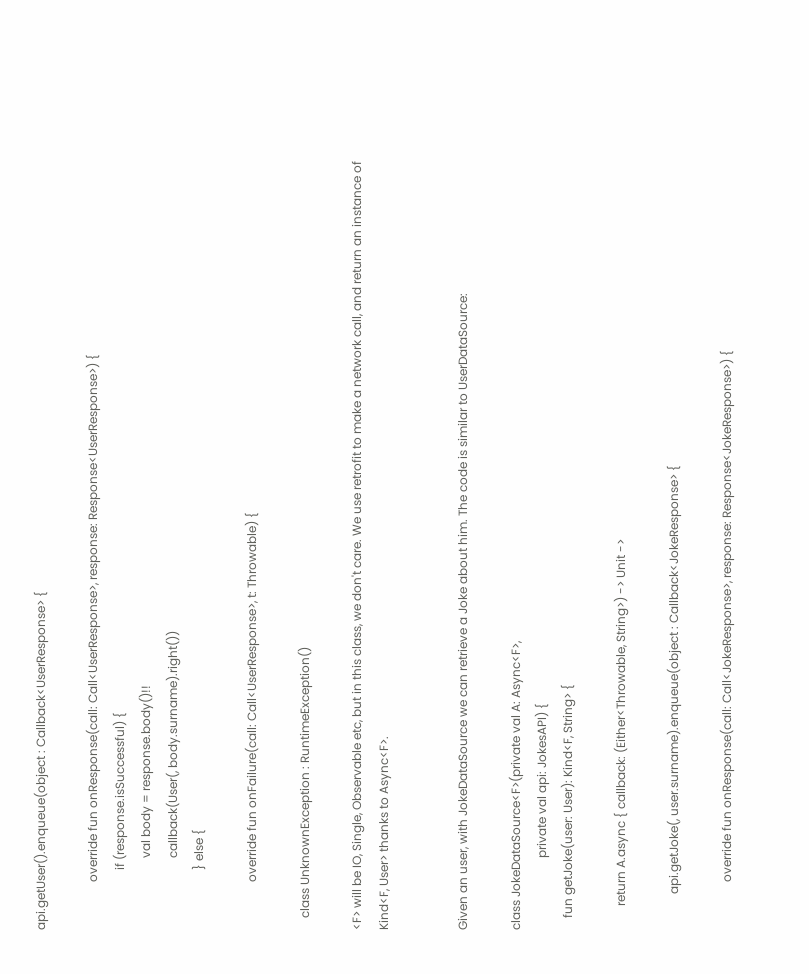api.getUser().enqueue(object : Callback<UserResponse> {

                override fun onResponse(call: Call<UserResponse>, response: Response<UserResponse>) {
                    if (response.isSuccessful) {
                        val body = response.body()!!
                        callback(User(, body.surname).right())
                    } else {

                override fun onFailure(call: Call<UserResponse>, t: Throwable) {

    class UnknownException : RuntimeException()

<F> will be IO, Single, Observable etc, but in this class, we don't care. We use retrofit to make a network call, and return an instance of Kind<F, User> thanks to Async<F>.


Given an user, with JokeDataSource we can retrieve a Joke about him. The code is similar to UserDataSource:

class JokeDataSource<F>(private val A: Async<F>,
                        private val api: JokesAPI) {
    fun getJoke(user: User): Kind<F, String> {

        return A.async { callback: (Either<Throwable, String>) -> Unit ->

            api.getJoke(, user.surname).enqueue(object : Callback<JokeResponse> {

                override fun onResponse(call: Call<JokeResponse>, response: Response<JokeResponse>) {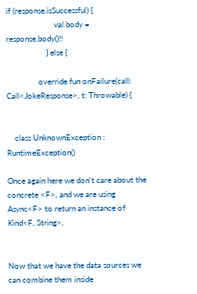if (response.isSuccessful) {
                        val body = response.body()!!
                    } else {

                override fun onFailure(call: Call<JokeResponse>, t: Throwable) {


    class UnknownException : RuntimeException()

Once again here we don't care about the concrete <F>, and we are using Async<F> to return an instance of Kind<F, String>.


Now that we have the data sources we can combine them inside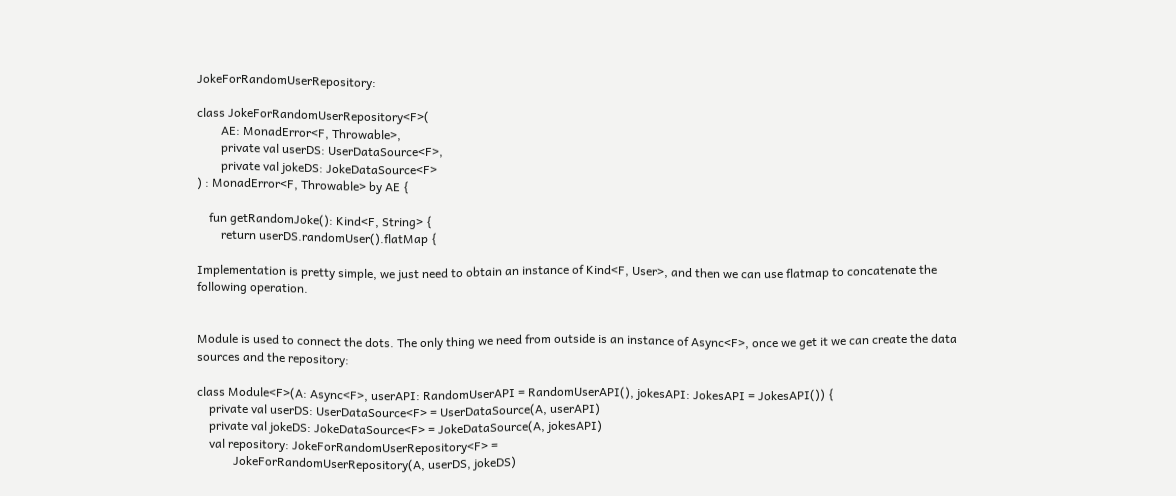JokeForRandomUserRepository:

class JokeForRandomUserRepository<F>(
        AE: MonadError<F, Throwable>,
        private val userDS: UserDataSource<F>,
        private val jokeDS: JokeDataSource<F>
) : MonadError<F, Throwable> by AE {

    fun getRandomJoke(): Kind<F, String> {
        return userDS.randomUser().flatMap {

Implementation is pretty simple, we just need to obtain an instance of Kind<F, User>, and then we can use flatmap to concatenate the following operation.


Module is used to connect the dots. The only thing we need from outside is an instance of Async<F>, once we get it we can create the data sources and the repository:

class Module<F>(A: Async<F>, userAPI: RandomUserAPI = RandomUserAPI(), jokesAPI: JokesAPI = JokesAPI()) {
    private val userDS: UserDataSource<F> = UserDataSource(A, userAPI)
    private val jokeDS: JokeDataSource<F> = JokeDataSource(A, jokesAPI)
    val repository: JokeForRandomUserRepository<F> =
            JokeForRandomUserRepository(A, userDS, jokeDS)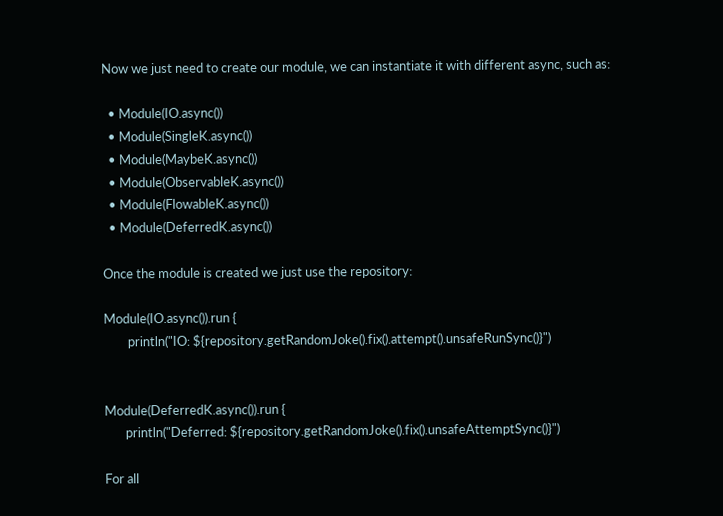Now we just need to create our module, we can instantiate it with different async, such as:

  • Module(IO.async())
  • Module(SingleK.async())
  • Module(MaybeK.async())
  • Module(ObservableK.async())
  • Module(FlowableK.async())
  • Module(DeferredK.async())

Once the module is created we just use the repository:

Module(IO.async()).run {
        println("IO: ${repository.getRandomJoke().fix().attempt().unsafeRunSync()}")


Module(DeferredK.async()).run {
       println("Deferred: ${repository.getRandomJoke().fix().unsafeAttemptSync()}")

For all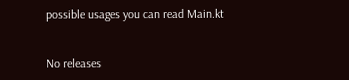possible usages you can read Main.kt


No releases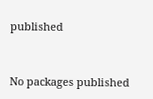published


No packages published